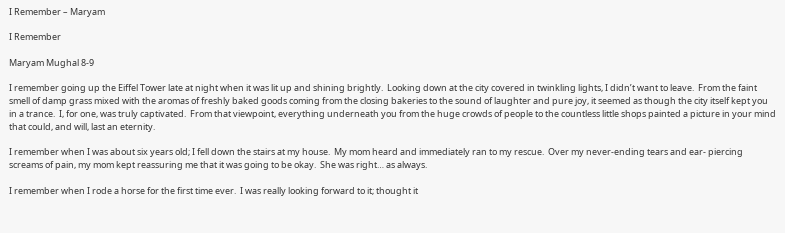I Remember – Maryam

I Remember

Maryam Mughal 8-9

I remember going up the Eiffel Tower late at night when it was lit up and shining brightly.  Looking down at the city covered in twinkling lights, I didn’t want to leave.  From the faint smell of damp grass mixed with the aromas of freshly baked goods coming from the closing bakeries to the sound of laughter and pure joy, it seemed as though the city itself kept you in a trance.  I, for one, was truly captivated.  From that viewpoint, everything underneath you from the huge crowds of people to the countless little shops painted a picture in your mind that could, and will, last an eternity.

I remember when I was about six years old; I fell down the stairs at my house.  My mom heard and immediately ran to my rescue.  Over my never-ending tears and ear- piercing screams of pain, my mom kept reassuring me that it was going to be okay.  She was right… as always.

I remember when I rode a horse for the first time ever.  I was really looking forward to it; thought it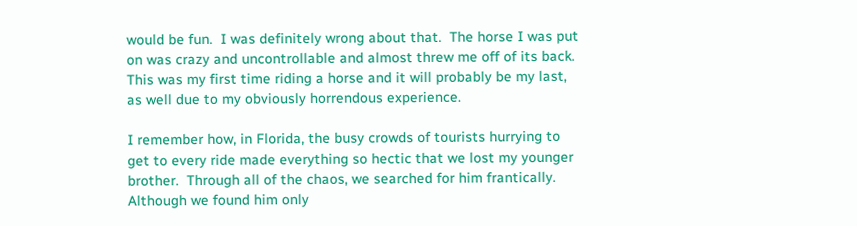would be fun.  I was definitely wrong about that.  The horse I was put on was crazy and uncontrollable and almost threw me off of its back.  This was my first time riding a horse and it will probably be my last, as well due to my obviously horrendous experience.

I remember how, in Florida, the busy crowds of tourists hurrying to get to every ride made everything so hectic that we lost my younger brother.  Through all of the chaos, we searched for him frantically.  Although we found him only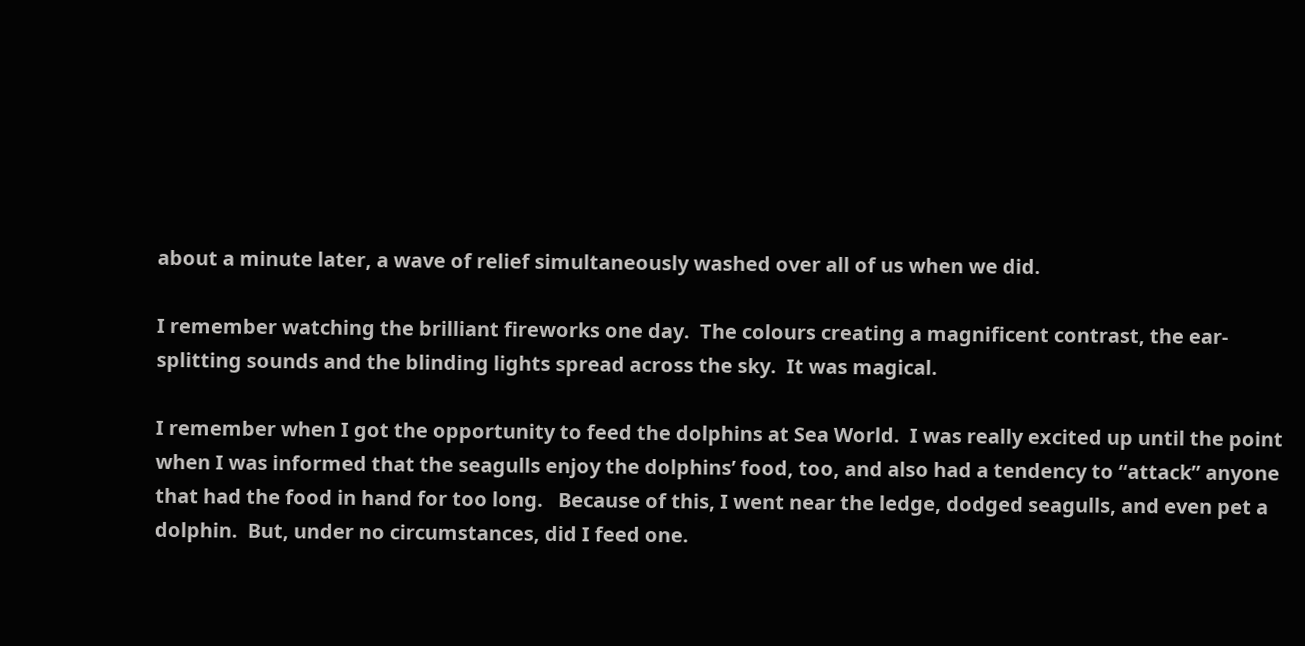about a minute later, a wave of relief simultaneously washed over all of us when we did.

I remember watching the brilliant fireworks one day.  The colours creating a magnificent contrast, the ear-splitting sounds and the blinding lights spread across the sky.  It was magical.

I remember when I got the opportunity to feed the dolphins at Sea World.  I was really excited up until the point when I was informed that the seagulls enjoy the dolphins’ food, too, and also had a tendency to “attack” anyone that had the food in hand for too long.   Because of this, I went near the ledge, dodged seagulls, and even pet a dolphin.  But, under no circumstances, did I feed one.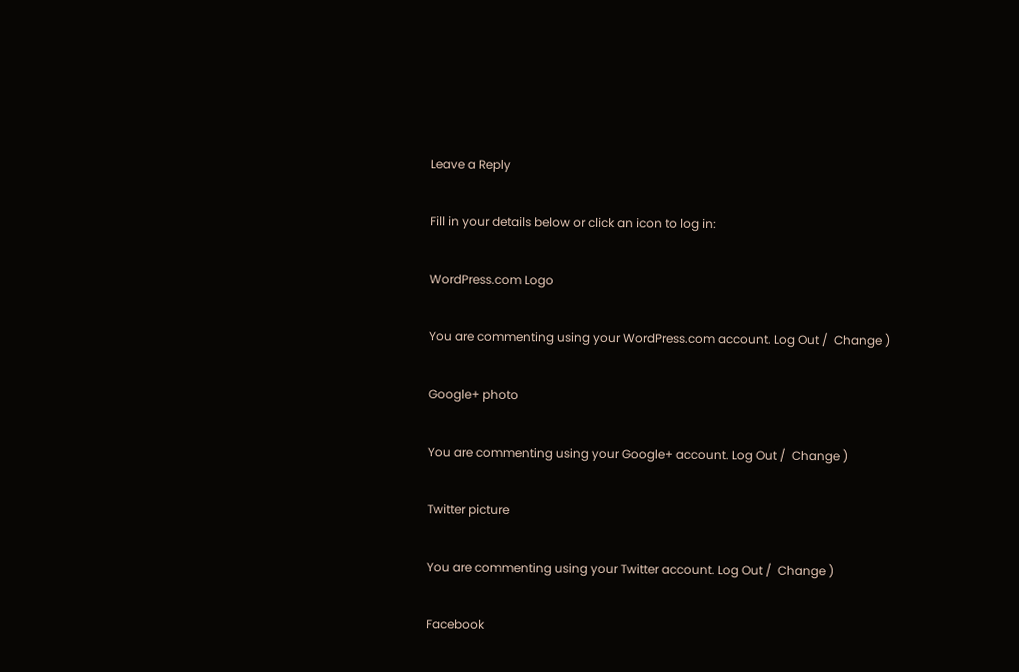Leave a Reply

Fill in your details below or click an icon to log in:

WordPress.com Logo

You are commenting using your WordPress.com account. Log Out /  Change )

Google+ photo

You are commenting using your Google+ account. Log Out /  Change )

Twitter picture

You are commenting using your Twitter account. Log Out /  Change )

Facebook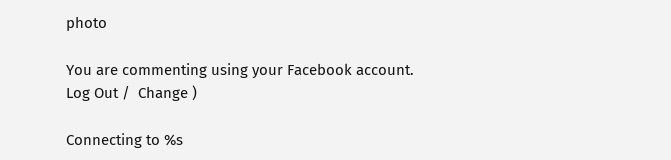photo

You are commenting using your Facebook account. Log Out /  Change )

Connecting to %s